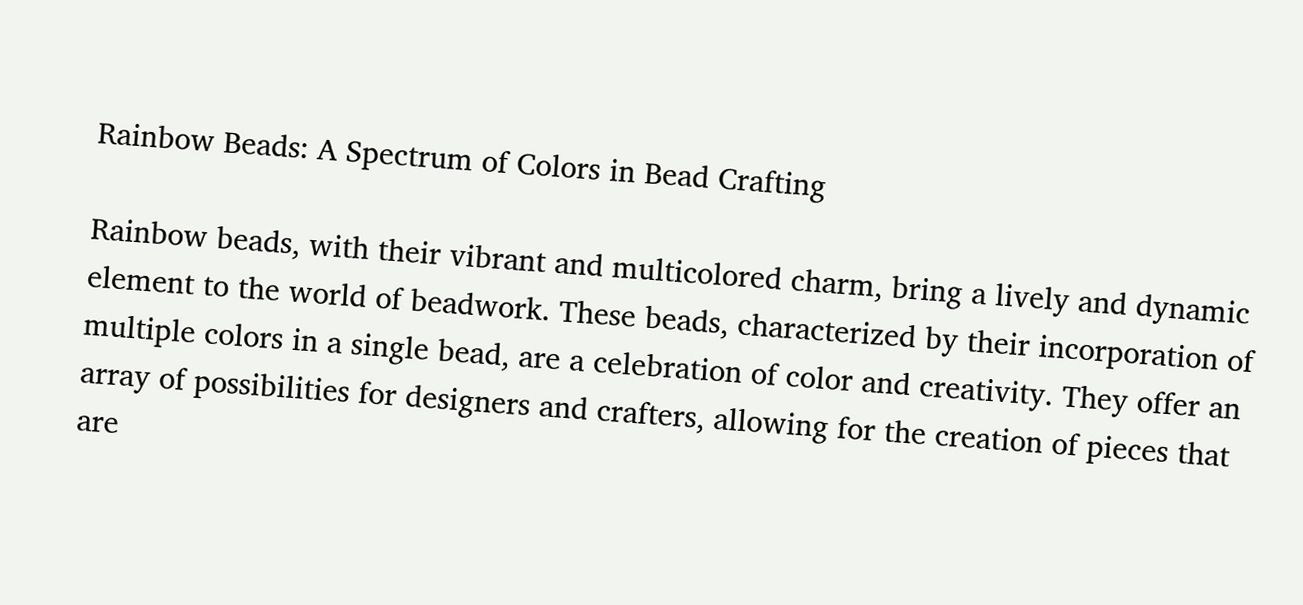Rainbow Beads: A Spectrum of Colors in Bead Crafting

Rainbow beads, with their vibrant and multicolored charm, bring a lively and dynamic element to the world of beadwork. These beads, characterized by their incorporation of multiple colors in a single bead, are a celebration of color and creativity. They offer an array of possibilities for designers and crafters, allowing for the creation of pieces that are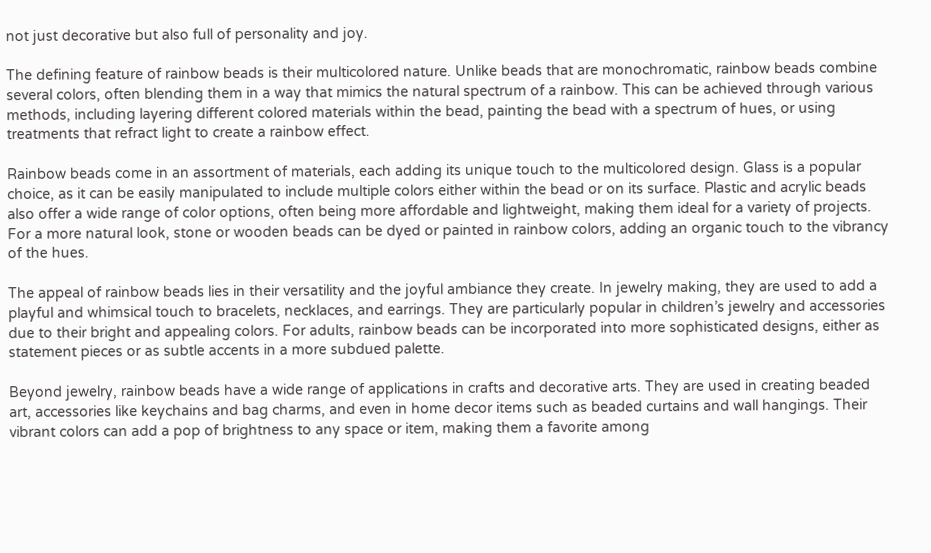not just decorative but also full of personality and joy.

The defining feature of rainbow beads is their multicolored nature. Unlike beads that are monochromatic, rainbow beads combine several colors, often blending them in a way that mimics the natural spectrum of a rainbow. This can be achieved through various methods, including layering different colored materials within the bead, painting the bead with a spectrum of hues, or using treatments that refract light to create a rainbow effect.

Rainbow beads come in an assortment of materials, each adding its unique touch to the multicolored design. Glass is a popular choice, as it can be easily manipulated to include multiple colors either within the bead or on its surface. Plastic and acrylic beads also offer a wide range of color options, often being more affordable and lightweight, making them ideal for a variety of projects. For a more natural look, stone or wooden beads can be dyed or painted in rainbow colors, adding an organic touch to the vibrancy of the hues.

The appeal of rainbow beads lies in their versatility and the joyful ambiance they create. In jewelry making, they are used to add a playful and whimsical touch to bracelets, necklaces, and earrings. They are particularly popular in children’s jewelry and accessories due to their bright and appealing colors. For adults, rainbow beads can be incorporated into more sophisticated designs, either as statement pieces or as subtle accents in a more subdued palette.

Beyond jewelry, rainbow beads have a wide range of applications in crafts and decorative arts. They are used in creating beaded art, accessories like keychains and bag charms, and even in home decor items such as beaded curtains and wall hangings. Their vibrant colors can add a pop of brightness to any space or item, making them a favorite among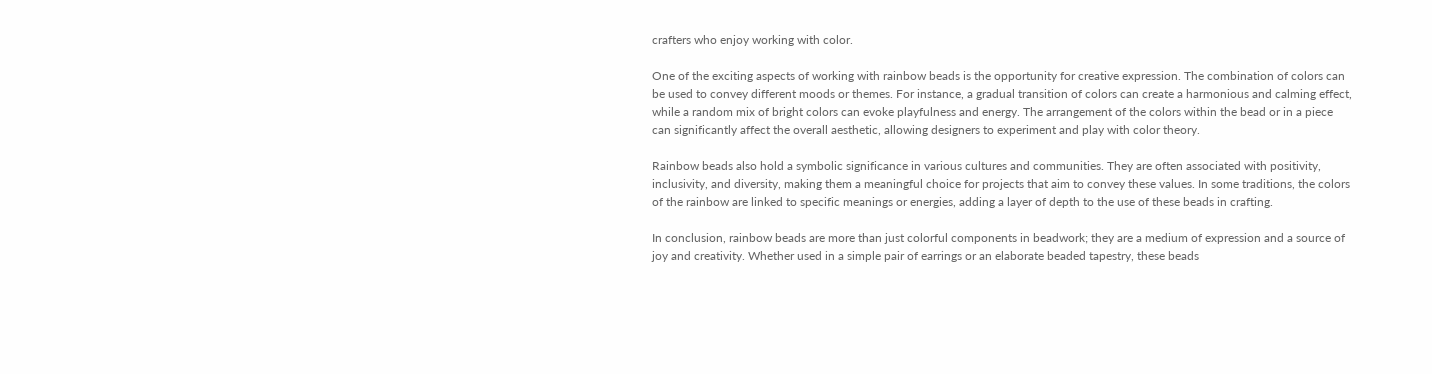crafters who enjoy working with color.

One of the exciting aspects of working with rainbow beads is the opportunity for creative expression. The combination of colors can be used to convey different moods or themes. For instance, a gradual transition of colors can create a harmonious and calming effect, while a random mix of bright colors can evoke playfulness and energy. The arrangement of the colors within the bead or in a piece can significantly affect the overall aesthetic, allowing designers to experiment and play with color theory.

Rainbow beads also hold a symbolic significance in various cultures and communities. They are often associated with positivity, inclusivity, and diversity, making them a meaningful choice for projects that aim to convey these values. In some traditions, the colors of the rainbow are linked to specific meanings or energies, adding a layer of depth to the use of these beads in crafting.

In conclusion, rainbow beads are more than just colorful components in beadwork; they are a medium of expression and a source of joy and creativity. Whether used in a simple pair of earrings or an elaborate beaded tapestry, these beads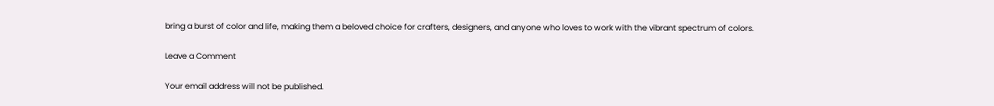bring a burst of color and life, making them a beloved choice for crafters, designers, and anyone who loves to work with the vibrant spectrum of colors.

Leave a Comment

Your email address will not be published.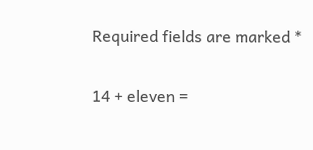Required fields are marked *

14 + eleven =